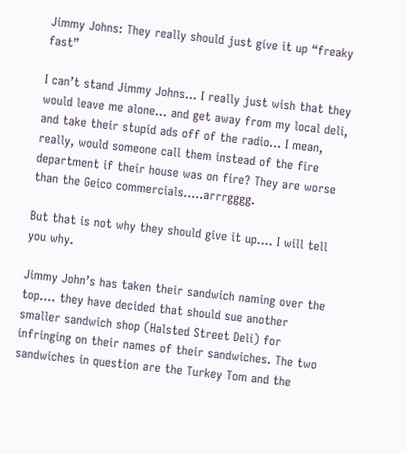Jimmy Johns: They really should just give it up “freaky fast”

I can’t stand Jimmy Johns… I really just wish that they would leave me alone… and get away from my local deli, and take their stupid ads off of the radio… I mean, really, would someone call them instead of the fire department if their house was on fire? They are worse than the Geico commercials…..arrrgggg.

But that is not why they should give it up…. I will tell you why.

Jimmy John’s has taken their sandwich naming over the top…. they have decided that should sue another smaller sandwich shop (Halsted Street Deli) for infringing on their names of their sandwiches. The two sandwiches in question are the Turkey Tom and the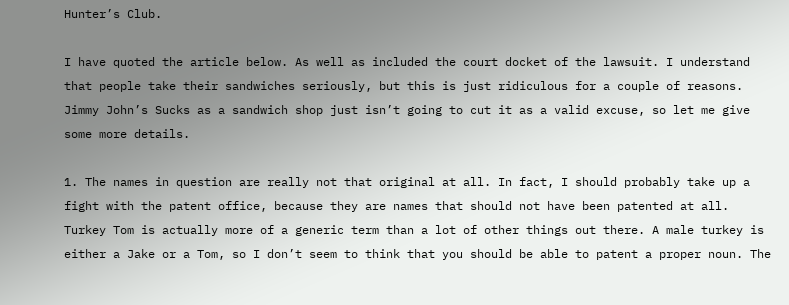Hunter’s Club.

I have quoted the article below. As well as included the court docket of the lawsuit. I understand that people take their sandwiches seriously, but this is just ridiculous for a couple of reasons. Jimmy John’s Sucks as a sandwich shop just isn’t going to cut it as a valid excuse, so let me give some more details.

1. The names in question are really not that original at all. In fact, I should probably take up a fight with the patent office, because they are names that should not have been patented at all. Turkey Tom is actually more of a generic term than a lot of other things out there. A male turkey is either a Jake or a Tom, so I don’t seem to think that you should be able to patent a proper noun. The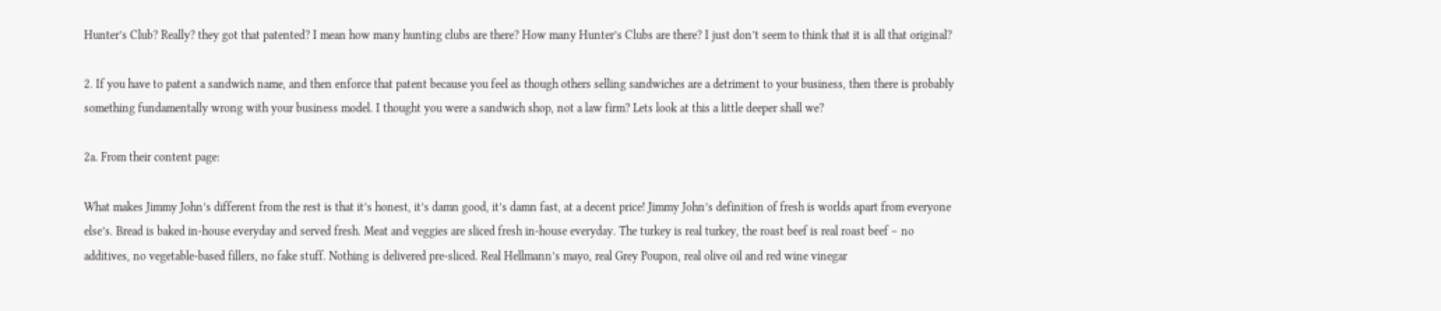Hunter’s Club? Really? they got that patented? I mean how many hunting clubs are there? How many Hunter’s Clubs are there? I just don’t seem to think that it is all that original?

2. If you have to patent a sandwich name, and then enforce that patent because you feel as though others selling sandwiches are a detriment to your business, then there is probably something fundamentally wrong with your business model. I thought you were a sandwich shop, not a law firm? Lets look at this a little deeper shall we?

2a. From their content page:

What makes Jimmy John’s different from the rest is that it’s honest, it’s damn good, it’s damn fast, at a decent price! Jimmy John’s definition of fresh is worlds apart from everyone else’s. Bread is baked in-house everyday and served fresh. Meat and veggies are sliced fresh in-house everyday. The turkey is real turkey, the roast beef is real roast beef – no additives, no vegetable-based fillers, no fake stuff. Nothing is delivered pre-sliced. Real Hellmann’s mayo, real Grey Poupon, real olive oil and red wine vinegar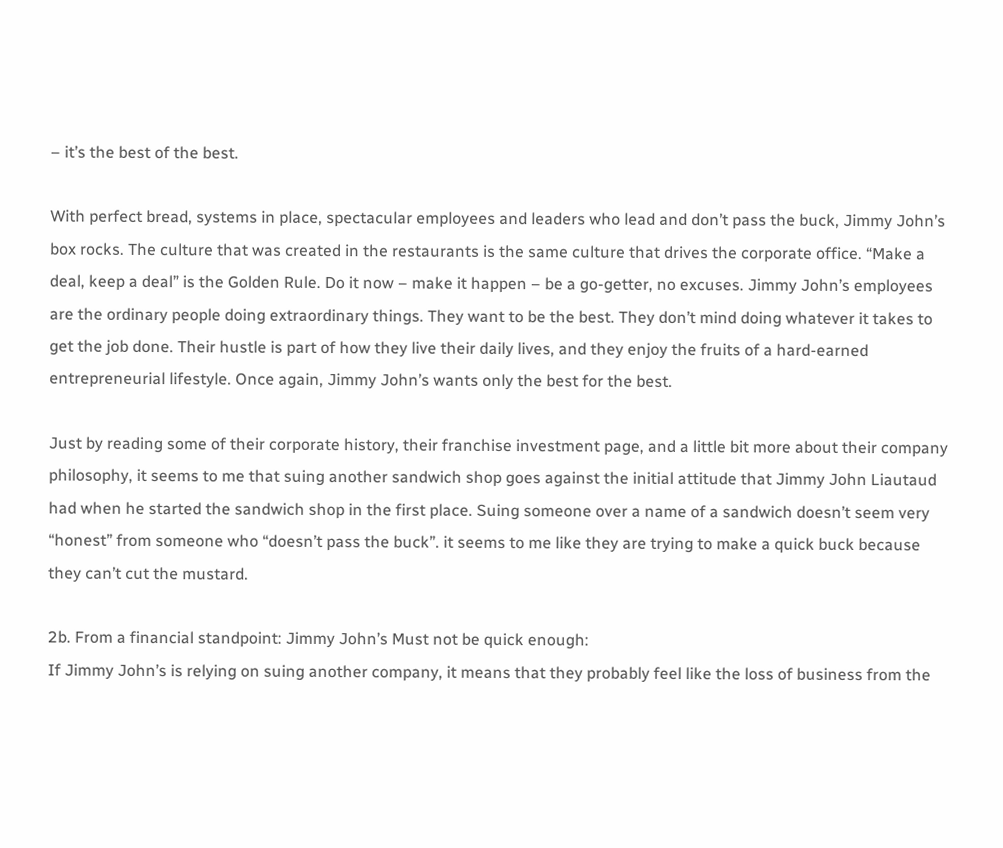– it’s the best of the best.

With perfect bread, systems in place, spectacular employees and leaders who lead and don’t pass the buck, Jimmy John’s box rocks. The culture that was created in the restaurants is the same culture that drives the corporate office. “Make a deal, keep a deal” is the Golden Rule. Do it now – make it happen – be a go-getter, no excuses. Jimmy John’s employees are the ordinary people doing extraordinary things. They want to be the best. They don’t mind doing whatever it takes to get the job done. Their hustle is part of how they live their daily lives, and they enjoy the fruits of a hard-earned entrepreneurial lifestyle. Once again, Jimmy John’s wants only the best for the best.

Just by reading some of their corporate history, their franchise investment page, and a little bit more about their company philosophy, it seems to me that suing another sandwich shop goes against the initial attitude that Jimmy John Liautaud had when he started the sandwich shop in the first place. Suing someone over a name of a sandwich doesn’t seem very “honest” from someone who “doesn’t pass the buck”. it seems to me like they are trying to make a quick buck because they can’t cut the mustard.

2b. From a financial standpoint: Jimmy John’s Must not be quick enough:
If Jimmy John’s is relying on suing another company, it means that they probably feel like the loss of business from the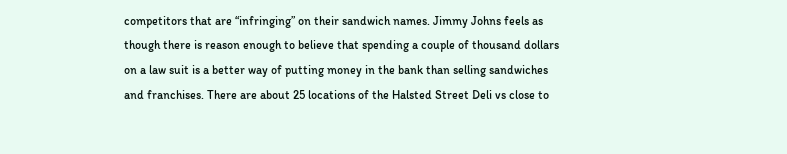competitors that are “infringing” on their sandwich names. Jimmy Johns feels as though there is reason enough to believe that spending a couple of thousand dollars on a law suit is a better way of putting money in the bank than selling sandwiches and franchises. There are about 25 locations of the Halsted Street Deli vs close to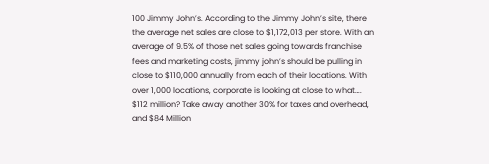100 Jimmy John’s. According to the Jimmy John’s site, there the average net sales are close to $1,172,013 per store. With an average of 9.5% of those net sales going towards franchise fees and marketing costs, jimmy john’s should be pulling in close to $110,000 annually from each of their locations. With over 1,000 locations, corporate is looking at close to what…. $112 million? Take away another 30% for taxes and overhead, and $84 Million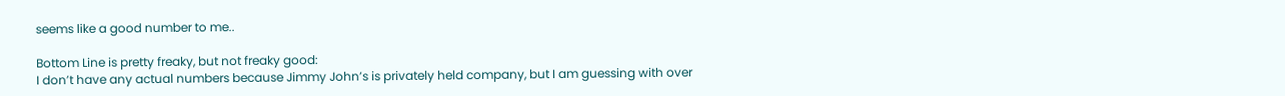seems like a good number to me..

Bottom Line is pretty freaky, but not freaky good:
I don’t have any actual numbers because Jimmy John’s is privately held company, but I am guessing with over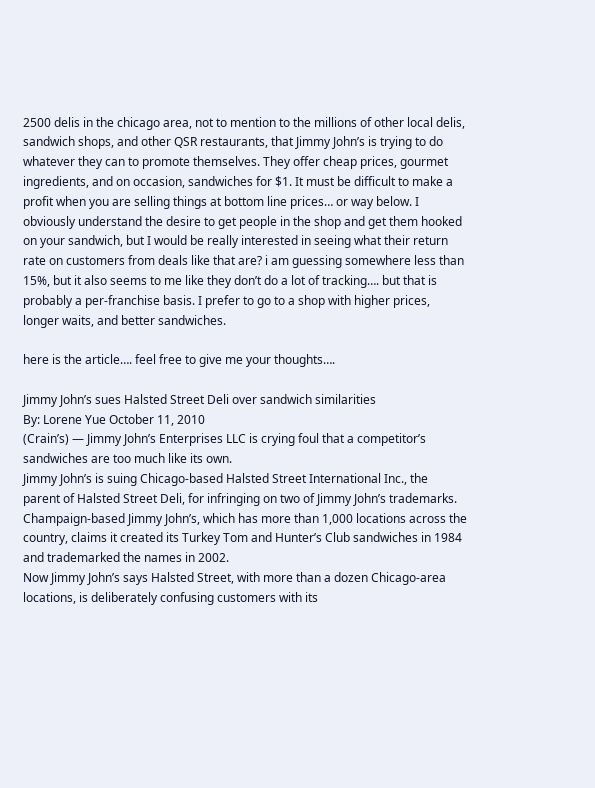2500 delis in the chicago area, not to mention to the millions of other local delis, sandwich shops, and other QSR restaurants, that Jimmy John’s is trying to do whatever they can to promote themselves. They offer cheap prices, gourmet ingredients, and on occasion, sandwiches for $1. It must be difficult to make a profit when you are selling things at bottom line prices… or way below. I obviously understand the desire to get people in the shop and get them hooked on your sandwich, but I would be really interested in seeing what their return rate on customers from deals like that are? i am guessing somewhere less than 15%, but it also seems to me like they don’t do a lot of tracking…. but that is probably a per-franchise basis. I prefer to go to a shop with higher prices, longer waits, and better sandwiches.

here is the article…. feel free to give me your thoughts….

Jimmy John’s sues Halsted Street Deli over sandwich similarities
By: Lorene Yue October 11, 2010
(Crain’s) — Jimmy John’s Enterprises LLC is crying foul that a competitor’s sandwiches are too much like its own.
Jimmy John’s is suing Chicago-based Halsted Street International Inc., the parent of Halsted Street Deli, for infringing on two of Jimmy John’s trademarks.
Champaign-based Jimmy John’s, which has more than 1,000 locations across the country, claims it created its Turkey Tom and Hunter’s Club sandwiches in 1984 and trademarked the names in 2002.
Now Jimmy John’s says Halsted Street, with more than a dozen Chicago-area locations, is deliberately confusing customers with its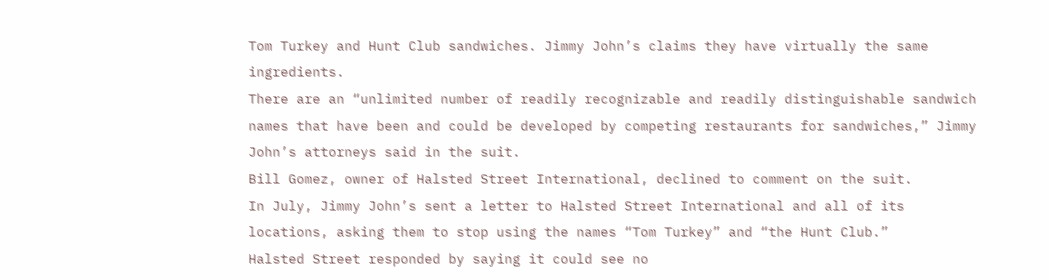Tom Turkey and Hunt Club sandwiches. Jimmy John’s claims they have virtually the same ingredients.
There are an “unlimited number of readily recognizable and readily distinguishable sandwich names that have been and could be developed by competing restaurants for sandwiches,” Jimmy John’s attorneys said in the suit.
Bill Gomez, owner of Halsted Street International, declined to comment on the suit.
In July, Jimmy John’s sent a letter to Halsted Street International and all of its locations, asking them to stop using the names “Tom Turkey” and “the Hunt Club.”
Halsted Street responded by saying it could see no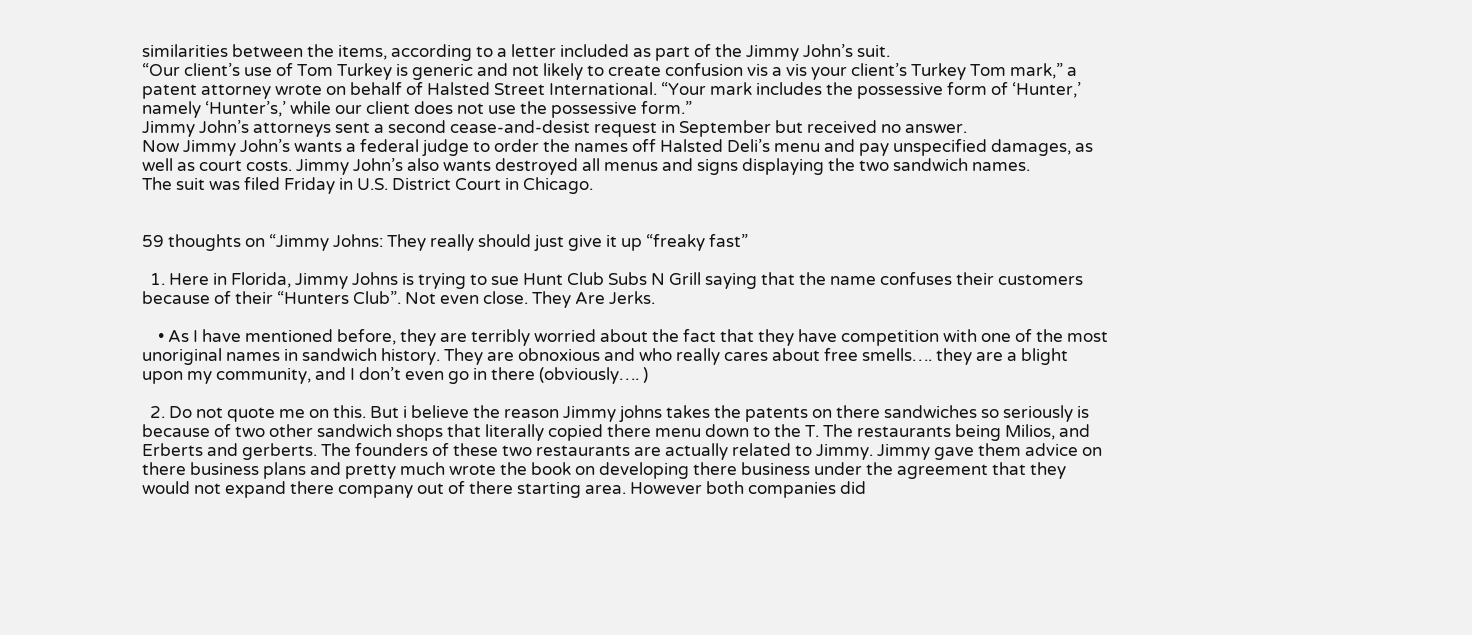similarities between the items, according to a letter included as part of the Jimmy John’s suit.
“Our client’s use of Tom Turkey is generic and not likely to create confusion vis a vis your client’s Turkey Tom mark,” a patent attorney wrote on behalf of Halsted Street International. “Your mark includes the possessive form of ‘Hunter,’ namely ‘Hunter’s,’ while our client does not use the possessive form.”
Jimmy John’s attorneys sent a second cease-and-desist request in September but received no answer.
Now Jimmy John’s wants a federal judge to order the names off Halsted Deli’s menu and pay unspecified damages, as well as court costs. Jimmy John’s also wants destroyed all menus and signs displaying the two sandwich names.
The suit was filed Friday in U.S. District Court in Chicago.


59 thoughts on “Jimmy Johns: They really should just give it up “freaky fast”

  1. Here in Florida, Jimmy Johns is trying to sue Hunt Club Subs N Grill saying that the name confuses their customers because of their “Hunters Club”. Not even close. They Are Jerks.

    • As I have mentioned before, they are terribly worried about the fact that they have competition with one of the most unoriginal names in sandwich history. They are obnoxious and who really cares about free smells…. they are a blight upon my community, and I don’t even go in there (obviously…. )

  2. Do not quote me on this. But i believe the reason Jimmy johns takes the patents on there sandwiches so seriously is because of two other sandwich shops that literally copied there menu down to the T. The restaurants being Milios, and Erberts and gerberts. The founders of these two restaurants are actually related to Jimmy. Jimmy gave them advice on there business plans and pretty much wrote the book on developing there business under the agreement that they would not expand there company out of there starting area. However both companies did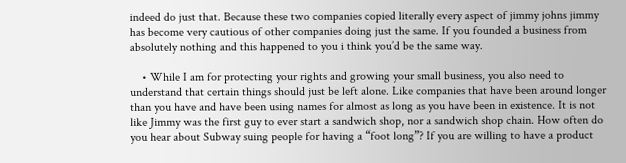indeed do just that. Because these two companies copied literally every aspect of jimmy johns jimmy has become very cautious of other companies doing just the same. If you founded a business from absolutely nothing and this happened to you i think you’d be the same way.

    • While I am for protecting your rights and growing your small business, you also need to understand that certain things should just be left alone. Like companies that have been around longer than you have and have been using names for almost as long as you have been in existence. It is not like Jimmy was the first guy to ever start a sandwich shop, nor a sandwich shop chain. How often do you hear about Subway suing people for having a “foot long”? If you are willing to have a product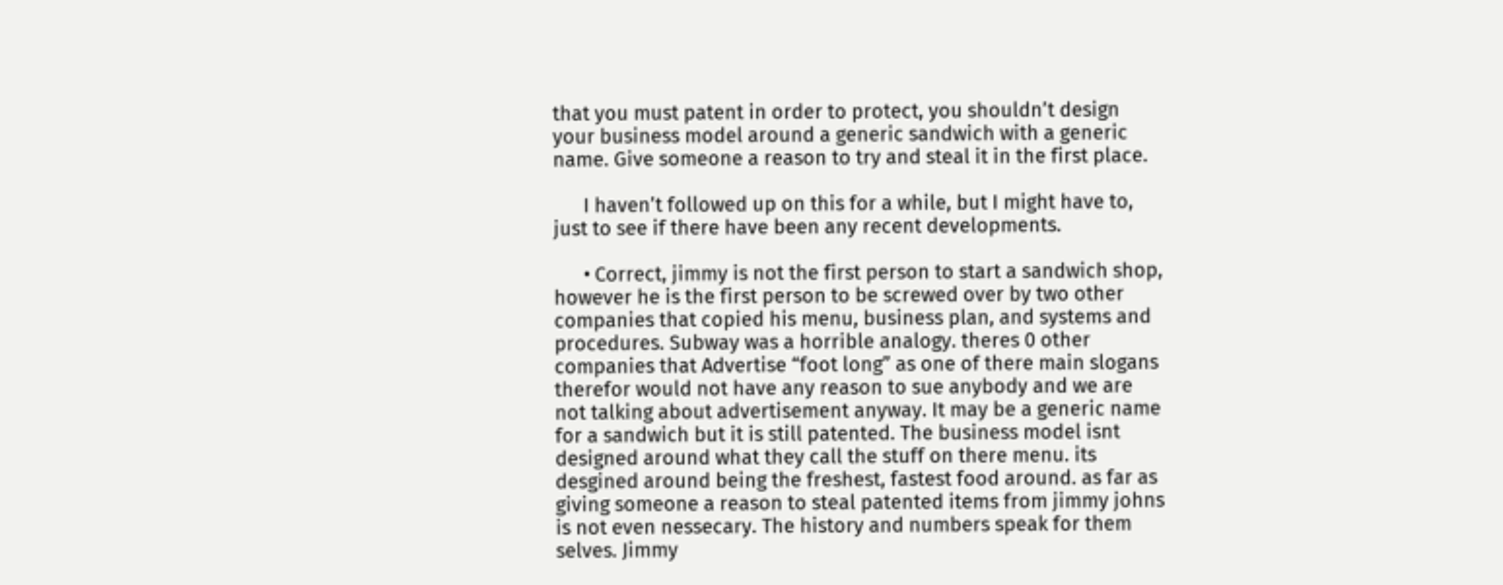that you must patent in order to protect, you shouldn’t design your business model around a generic sandwich with a generic name. Give someone a reason to try and steal it in the first place.

      I haven’t followed up on this for a while, but I might have to, just to see if there have been any recent developments.

      • Correct, jimmy is not the first person to start a sandwich shop, however he is the first person to be screwed over by two other companies that copied his menu, business plan, and systems and procedures. Subway was a horrible analogy. theres 0 other companies that Advertise “foot long” as one of there main slogans therefor would not have any reason to sue anybody and we are not talking about advertisement anyway. It may be a generic name for a sandwich but it is still patented. The business model isnt designed around what they call the stuff on there menu. its desgined around being the freshest, fastest food around. as far as giving someone a reason to steal patented items from jimmy johns is not even nessecary. The history and numbers speak for them selves. Jimmy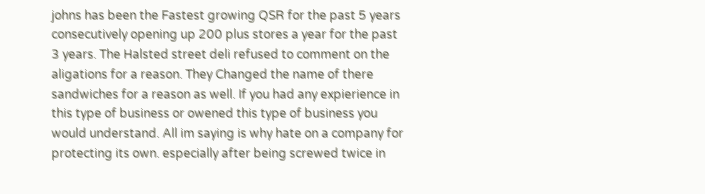johns has been the Fastest growing QSR for the past 5 years consecutively opening up 200 plus stores a year for the past 3 years. The Halsted street deli refused to comment on the aligations for a reason. They Changed the name of there sandwiches for a reason as well. If you had any expierience in this type of business or owened this type of business you would understand. All im saying is why hate on a company for protecting its own. especially after being screwed twice in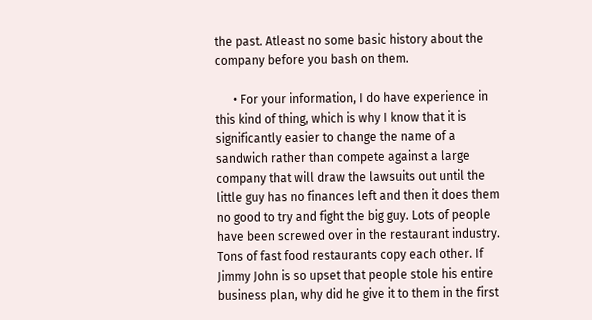the past. Atleast no some basic history about the company before you bash on them.

      • For your information, I do have experience in this kind of thing, which is why I know that it is significantly easier to change the name of a sandwich rather than compete against a large company that will draw the lawsuits out until the little guy has no finances left and then it does them no good to try and fight the big guy. Lots of people have been screwed over in the restaurant industry. Tons of fast food restaurants copy each other. If Jimmy John is so upset that people stole his entire business plan, why did he give it to them in the first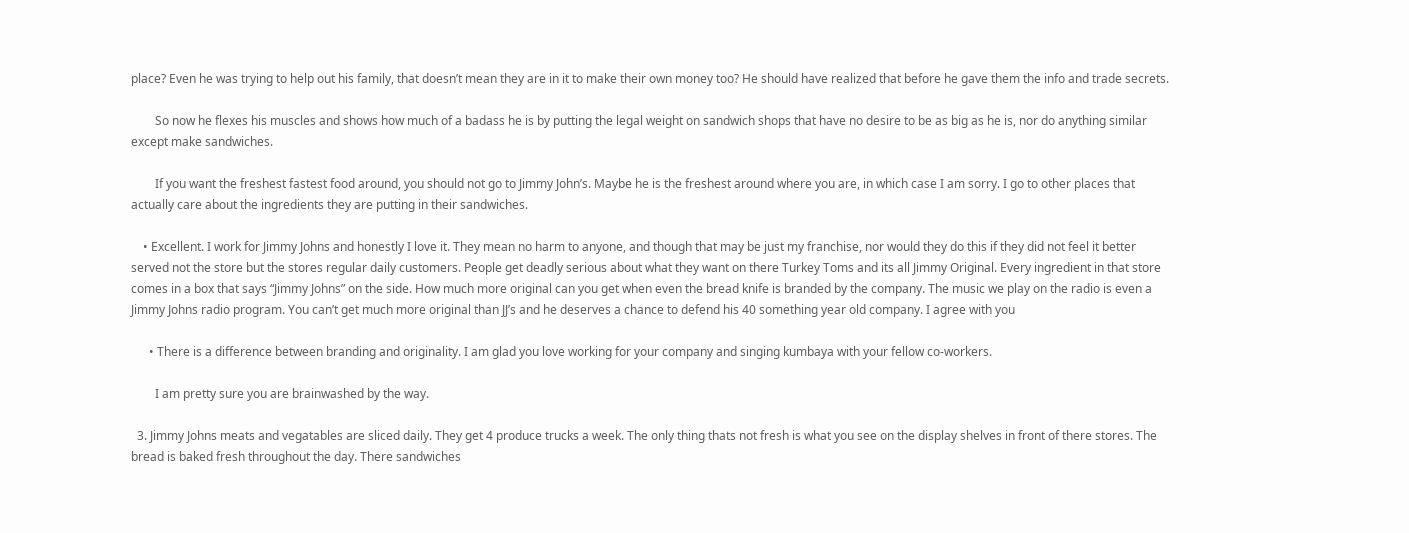place? Even he was trying to help out his family, that doesn’t mean they are in it to make their own money too? He should have realized that before he gave them the info and trade secrets.

        So now he flexes his muscles and shows how much of a badass he is by putting the legal weight on sandwich shops that have no desire to be as big as he is, nor do anything similar except make sandwiches.

        If you want the freshest fastest food around, you should not go to Jimmy John’s. Maybe he is the freshest around where you are, in which case I am sorry. I go to other places that actually care about the ingredients they are putting in their sandwiches.

    • Excellent. I work for Jimmy Johns and honestly I love it. They mean no harm to anyone, and though that may be just my franchise, nor would they do this if they did not feel it better served not the store but the stores regular daily customers. People get deadly serious about what they want on there Turkey Toms and its all Jimmy Original. Every ingredient in that store comes in a box that says “Jimmy Johns” on the side. How much more original can you get when even the bread knife is branded by the company. The music we play on the radio is even a Jimmy Johns radio program. You can’t get much more original than JJ’s and he deserves a chance to defend his 40 something year old company. I agree with you

      • There is a difference between branding and originality. I am glad you love working for your company and singing kumbaya with your fellow co-workers.

        I am pretty sure you are brainwashed by the way.

  3. Jimmy Johns meats and vegatables are sliced daily. They get 4 produce trucks a week. The only thing thats not fresh is what you see on the display shelves in front of there stores. The bread is baked fresh throughout the day. There sandwiches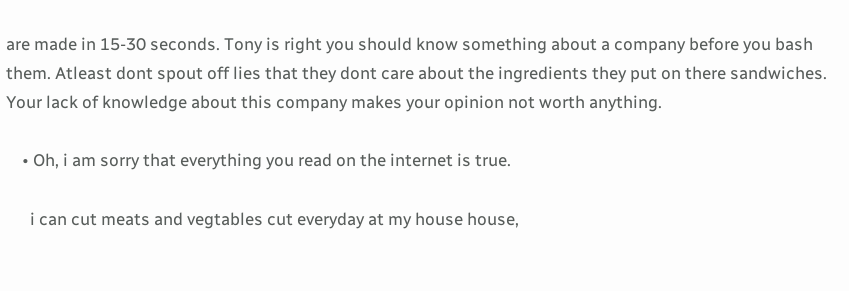are made in 15-30 seconds. Tony is right you should know something about a company before you bash them. Atleast dont spout off lies that they dont care about the ingredients they put on there sandwiches. Your lack of knowledge about this company makes your opinion not worth anything.

    • Oh, i am sorry that everything you read on the internet is true.

      i can cut meats and vegtables cut everyday at my house house,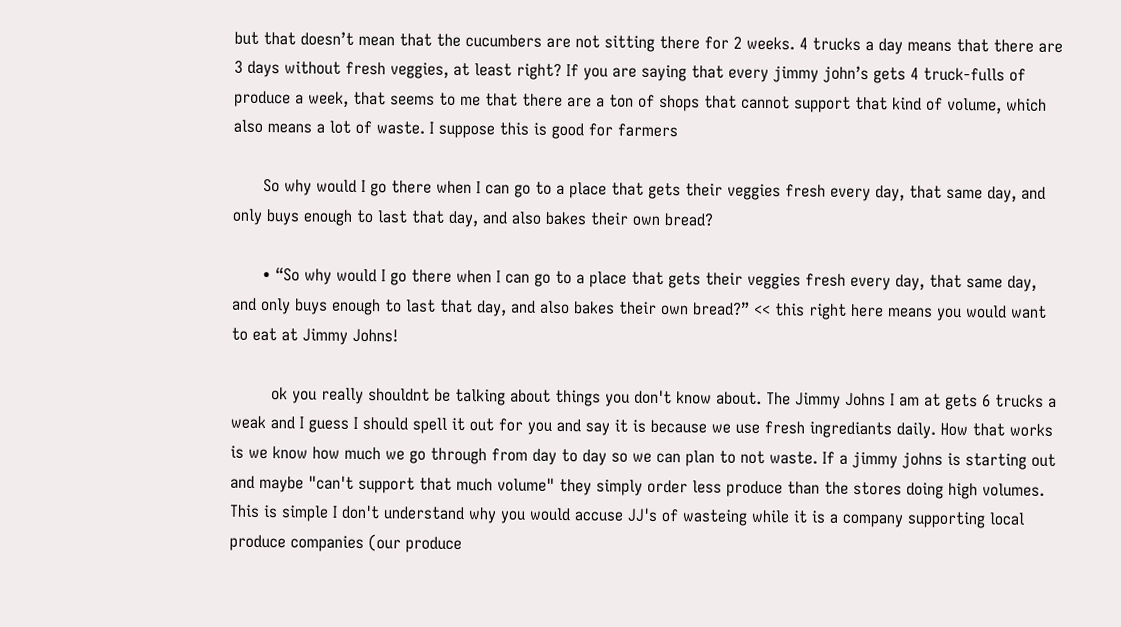but that doesn’t mean that the cucumbers are not sitting there for 2 weeks. 4 trucks a day means that there are 3 days without fresh veggies, at least right? If you are saying that every jimmy john’s gets 4 truck-fulls of produce a week, that seems to me that there are a ton of shops that cannot support that kind of volume, which also means a lot of waste. I suppose this is good for farmers

      So why would I go there when I can go to a place that gets their veggies fresh every day, that same day, and only buys enough to last that day, and also bakes their own bread?

      • “So why would I go there when I can go to a place that gets their veggies fresh every day, that same day, and only buys enough to last that day, and also bakes their own bread?” << this right here means you would want to eat at Jimmy Johns!

        ok you really shouldnt be talking about things you don't know about. The Jimmy Johns I am at gets 6 trucks a weak and I guess I should spell it out for you and say it is because we use fresh ingrediants daily. How that works is we know how much we go through from day to day so we can plan to not waste. If a jimmy johns is starting out and maybe "can't support that much volume" they simply order less produce than the stores doing high volumes. This is simple I don't understand why you would accuse JJ's of wasteing while it is a company supporting local produce companies (our produce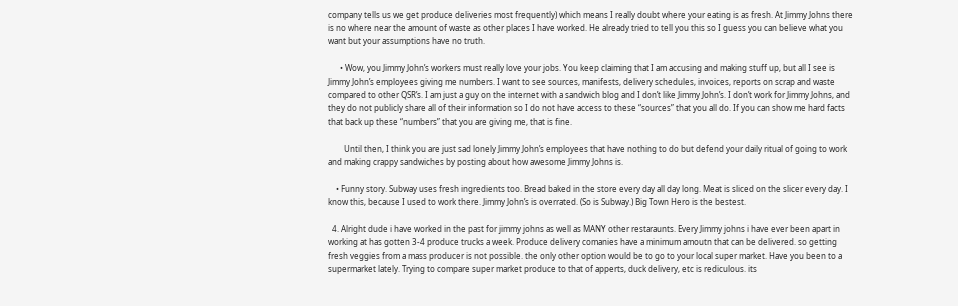company tells us we get produce deliveries most frequently) which means I really doubt where your eating is as fresh. At Jimmy Johns there is no where near the amount of waste as other places I have worked. He already tried to tell you this so I guess you can believe what you want but your assumptions have no truth.

      • Wow, you Jimmy John’s workers must really love your jobs. You keep claiming that I am accusing and making stuff up, but all I see is Jimmy John’s employees giving me numbers. I want to see sources, manifests, delivery schedules, invoices, reports on scrap and waste compared to other QSR’s. I am just a guy on the internet with a sandwich blog and I don’t like Jimmy John’s. I don’t work for Jimmy Johns, and they do not publicly share all of their information so I do not have access to these “sources” that you all do. If you can show me hard facts that back up these “numbers” that you are giving me, that is fine.

        Until then, I think you are just sad lonely Jimmy John’s employees that have nothing to do but defend your daily ritual of going to work and making crappy sandwiches by posting about how awesome Jimmy Johns is.

    • Funny story. Subway uses fresh ingredients too. Bread baked in the store every day all day long. Meat is sliced on the slicer every day. I know this, because I used to work there. Jimmy John’s is overrated. (So is Subway.) Big Town Hero is the bestest.

  4. Alright dude i have worked in the past for jimmy johns as well as MANY other restaraunts. Every Jimmy johns i have ever been apart in working at has gotten 3-4 produce trucks a week. Produce delivery comanies have a minimum amoutn that can be delivered. so getting fresh veggies from a mass producer is not possible. the only other option would be to go to your local super market. Have you been to a supermarket lately. Trying to compare super market produce to that of apperts, duck delivery, etc is rediculous. its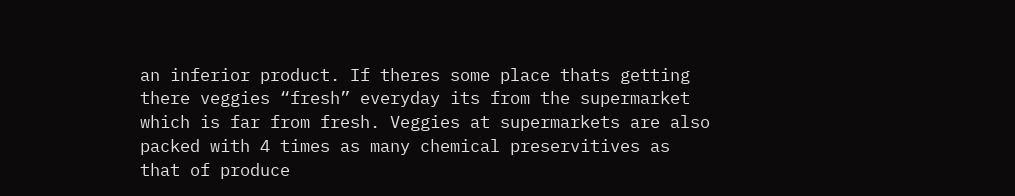an inferior product. If theres some place thats getting there veggies “fresh” everyday its from the supermarket which is far from fresh. Veggies at supermarkets are also packed with 4 times as many chemical preservitives as that of produce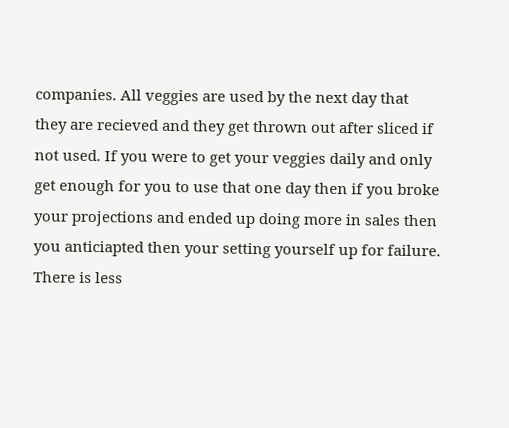companies. All veggies are used by the next day that they are recieved and they get thrown out after sliced if not used. If you were to get your veggies daily and only get enough for you to use that one day then if you broke your projections and ended up doing more in sales then you anticiapted then your setting yourself up for failure. There is less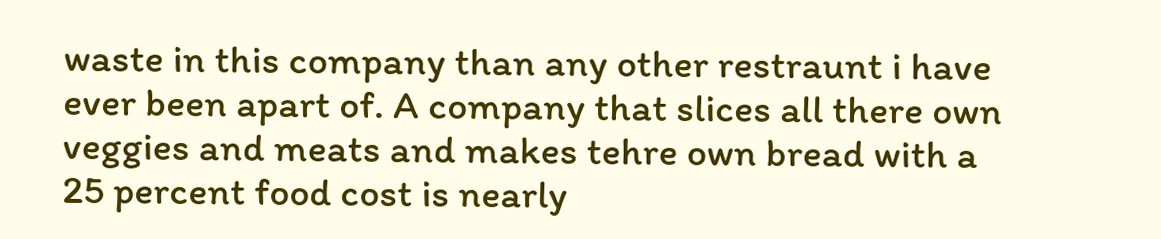waste in this company than any other restraunt i have ever been apart of. A company that slices all there own veggies and meats and makes tehre own bread with a 25 percent food cost is nearly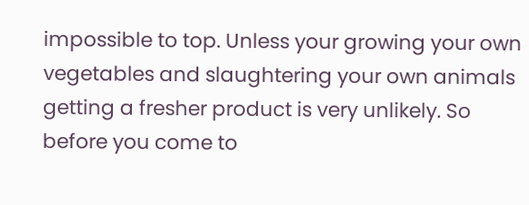impossible to top. Unless your growing your own vegetables and slaughtering your own animals getting a fresher product is very unlikely. So before you come to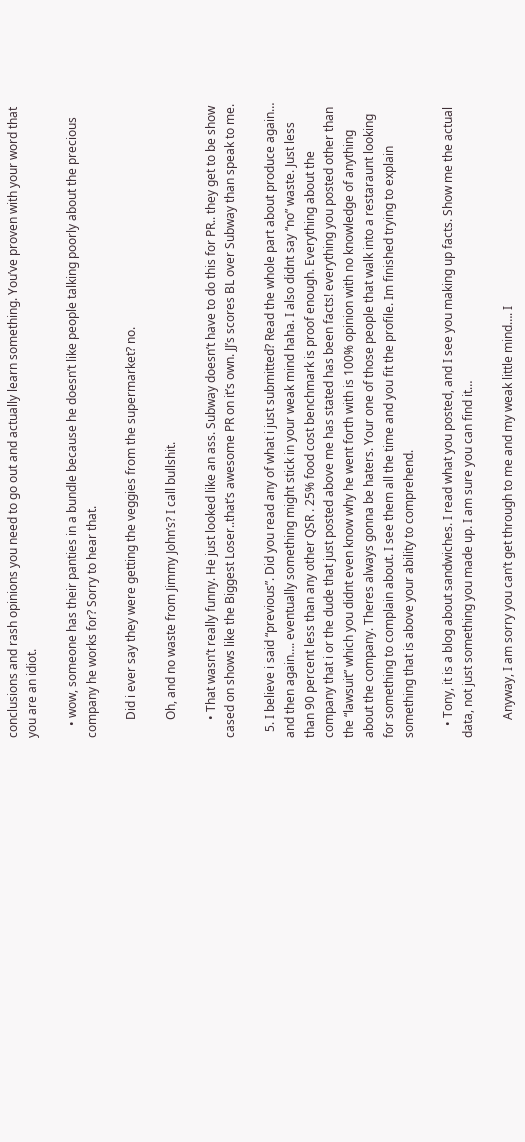conclusions and rash opinions you need to go out and actually learn something. You’ve proven with your word that you are an idiot.

    • wow, someone has their panties in a bundle because he doesn’t like people talking poorly about the precious company he works for? Sorry to hear that.

      Did i ever say they were getting the veggies from the supermarket? no.

      Oh, and no waste from Jimmy John’s? I call bullshit.

      • That wasn’t really funny. He just looked like an ass. Subway doesn’t have to do this for PR.. they get to be show cased on shows like the Biggest Loser..that’s awesome PR on it’s own. JJ’s scores BL over Subway than speak to me.

  5. I believe i said “previous”. Did you read any of what i just submitted? Read the whole part about produce again… and then again…. eventually something might stick in your weak mind haha. I also didnt say “no” waste. Just less than 90 percent less than any other QSR . 25% food cost benchmark is proof enough. Everything about the company that i or the dude that just posted above me has stated has been facts! everything you posted other than the “lawsuit” which you didnt even know why he went forth with is 100% opinion with no knowledge of anything about the company. Theres always gonna be haters. Your one of those people that walk into a restaraunt looking for something to complain about. I see them all the time and you fit the profile. Im finished trying to explain something that is above your ability to comprehend.

    • Tony, it is a blog about sandwiches. I read what you posted, and I see you making up facts. Show me the actual data, not just something you made up. I am sure you can find it…

      Anyway, I am sorry you can’t get through to me and my weak little mind…. I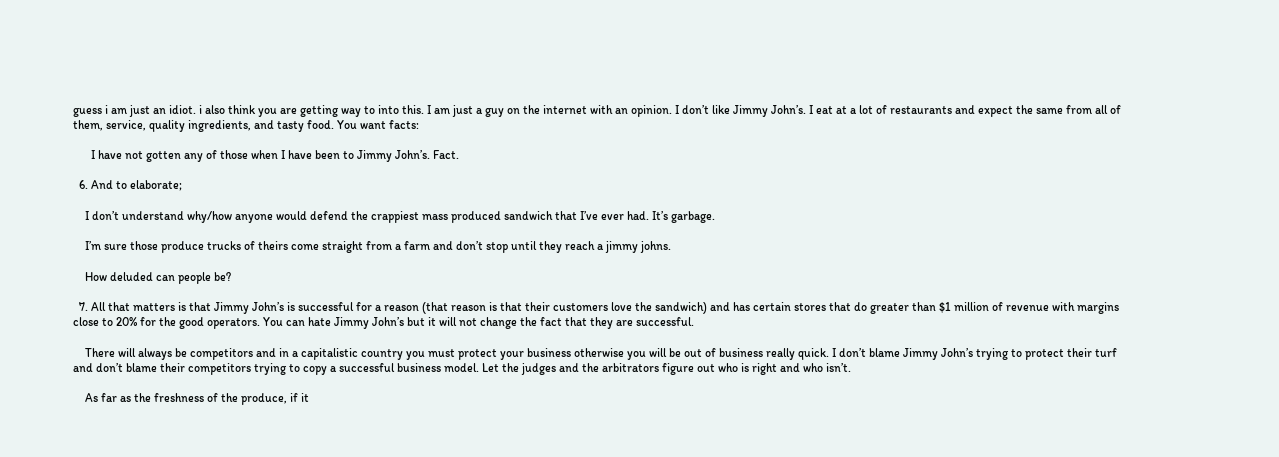guess i am just an idiot. i also think you are getting way to into this. I am just a guy on the internet with an opinion. I don’t like Jimmy John’s. I eat at a lot of restaurants and expect the same from all of them, service, quality ingredients, and tasty food. You want facts:

      I have not gotten any of those when I have been to Jimmy John’s. Fact.

  6. And to elaborate;

    I don’t understand why/how anyone would defend the crappiest mass produced sandwich that I’ve ever had. It’s garbage.

    I’m sure those produce trucks of theirs come straight from a farm and don’t stop until they reach a jimmy johns.

    How deluded can people be?

  7. All that matters is that Jimmy John’s is successful for a reason (that reason is that their customers love the sandwich) and has certain stores that do greater than $1 million of revenue with margins close to 20% for the good operators. You can hate Jimmy John’s but it will not change the fact that they are successful.

    There will always be competitors and in a capitalistic country you must protect your business otherwise you will be out of business really quick. I don’t blame Jimmy John’s trying to protect their turf and don’t blame their competitors trying to copy a successful business model. Let the judges and the arbitrators figure out who is right and who isn’t.

    As far as the freshness of the produce, if it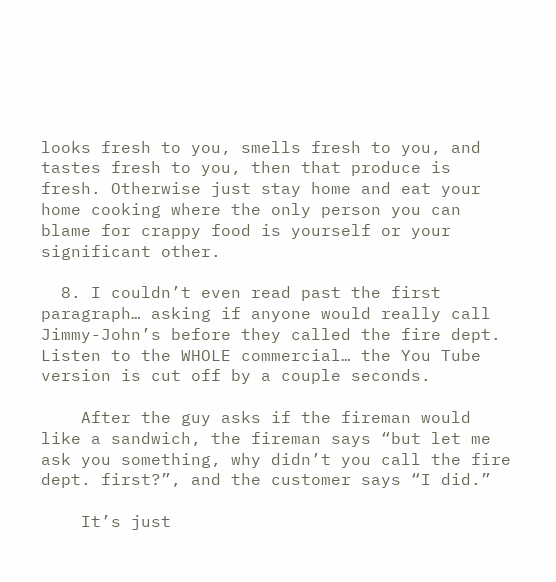looks fresh to you, smells fresh to you, and tastes fresh to you, then that produce is fresh. Otherwise just stay home and eat your home cooking where the only person you can blame for crappy food is yourself or your significant other.

  8. I couldn’t even read past the first paragraph… asking if anyone would really call Jimmy-John’s before they called the fire dept. Listen to the WHOLE commercial… the You Tube version is cut off by a couple seconds.

    After the guy asks if the fireman would like a sandwich, the fireman says “but let me ask you something, why didn’t you call the fire dept. first?”, and the customer says “I did.”

    It’s just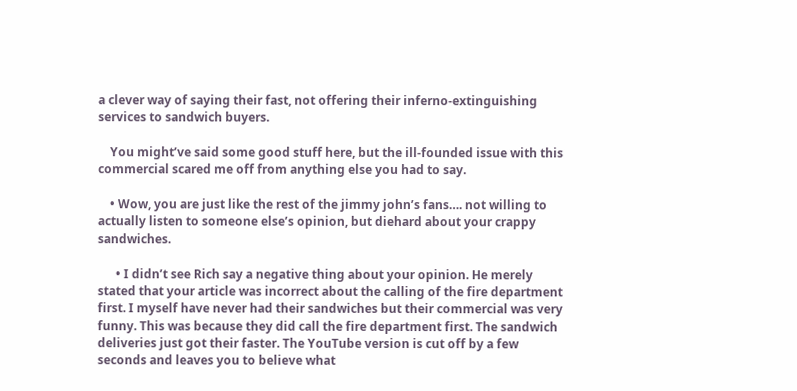a clever way of saying their fast, not offering their inferno-extinguishing services to sandwich buyers.

    You might’ve said some good stuff here, but the ill-founded issue with this commercial scared me off from anything else you had to say.

    • Wow, you are just like the rest of the jimmy john’s fans…. not willing to actually listen to someone else’s opinion, but diehard about your crappy sandwiches.

      • I didn’t see Rich say a negative thing about your opinion. He merely stated that your article was incorrect about the calling of the fire department first. I myself have never had their sandwiches but their commercial was very funny. This was because they did call the fire department first. The sandwich deliveries just got their faster. The YouTube version is cut off by a few seconds and leaves you to believe what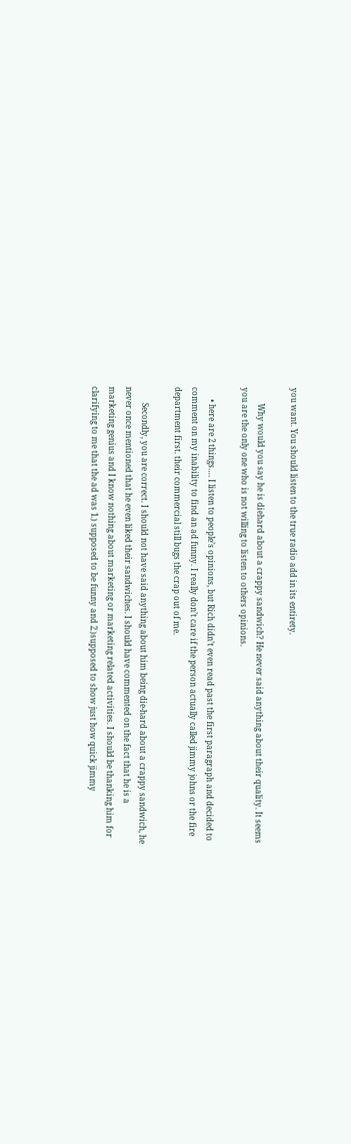you want. You should listen to the true radio add in its entirety.

        Why would you say he is diehard about a crappy sandwich? He never said anything about their quality. It seems you are the only one who is not willing to listen to others opinions.

      • here are 2 things…. I listen to people’s opinions, but Rich didn’t even read past the first paragraph and decided to comment on my inability to find an ad funny. I really don’t care if the person actually called jimmy johns or the fire department first. their commercial still bugs the crap out of me.

        Secondly, you are correct. I should not have said anything about him being die-hard about a crappy sandwich, he never once mentioned that he even liked their sandwiches. I should have commented on the fact that he is a marketing genius and I know nothing about marketing or marketing related activities. I should be thanking him for clarifying to me that the ad was 1.) supposed to be funny and 2.)supposed to show just how quick jimmy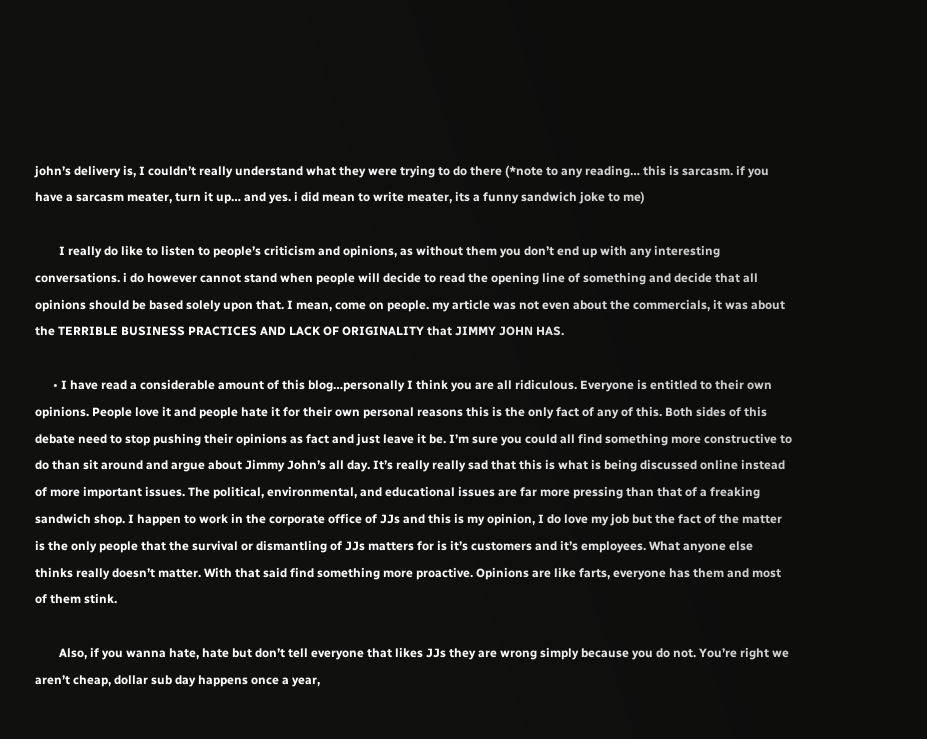john’s delivery is, I couldn’t really understand what they were trying to do there (*note to any reading… this is sarcasm. if you have a sarcasm meater, turn it up… and yes. i did mean to write meater, its a funny sandwich joke to me)

        I really do like to listen to people’s criticism and opinions, as without them you don’t end up with any interesting conversations. i do however cannot stand when people will decide to read the opening line of something and decide that all opinions should be based solely upon that. I mean, come on people. my article was not even about the commercials, it was about the TERRIBLE BUSINESS PRACTICES AND LACK OF ORIGINALITY that JIMMY JOHN HAS.

      • I have read a considerable amount of this blog…personally I think you are all ridiculous. Everyone is entitled to their own opinions. People love it and people hate it for their own personal reasons this is the only fact of any of this. Both sides of this debate need to stop pushing their opinions as fact and just leave it be. I’m sure you could all find something more constructive to do than sit around and argue about Jimmy John’s all day. It’s really really sad that this is what is being discussed online instead of more important issues. The political, environmental, and educational issues are far more pressing than that of a freaking sandwich shop. I happen to work in the corporate office of JJs and this is my opinion, I do love my job but the fact of the matter is the only people that the survival or dismantling of JJs matters for is it’s customers and it’s employees. What anyone else thinks really doesn’t matter. With that said find something more proactive. Opinions are like farts, everyone has them and most of them stink.

        Also, if you wanna hate, hate but don’t tell everyone that likes JJs they are wrong simply because you do not. You’re right we aren’t cheap, dollar sub day happens once a year,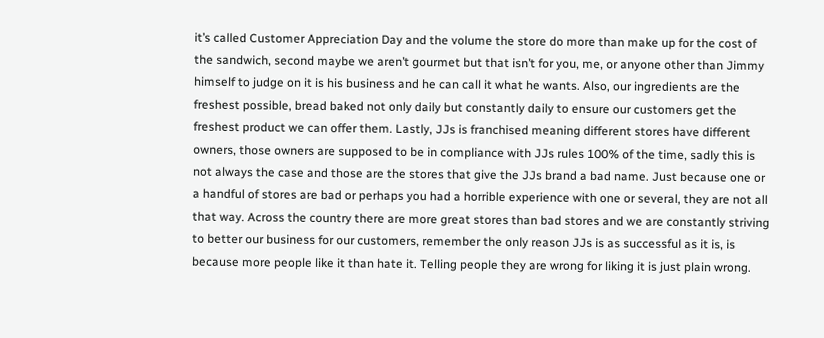it’s called Customer Appreciation Day and the volume the store do more than make up for the cost of the sandwich, second maybe we aren’t gourmet but that isn’t for you, me, or anyone other than Jimmy himself to judge on it is his business and he can call it what he wants. Also, our ingredients are the freshest possible, bread baked not only daily but constantly daily to ensure our customers get the freshest product we can offer them. Lastly, JJs is franchised meaning different stores have different owners, those owners are supposed to be in compliance with JJs rules 100% of the time, sadly this is not always the case and those are the stores that give the JJs brand a bad name. Just because one or a handful of stores are bad or perhaps you had a horrible experience with one or several, they are not all that way. Across the country there are more great stores than bad stores and we are constantly striving to better our business for our customers, remember the only reason JJs is as successful as it is, is because more people like it than hate it. Telling people they are wrong for liking it is just plain wrong.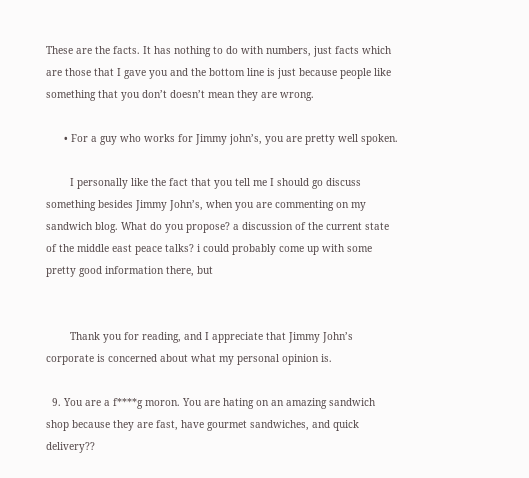These are the facts. It has nothing to do with numbers, just facts which are those that I gave you and the bottom line is just because people like something that you don’t doesn’t mean they are wrong.

      • For a guy who works for Jimmy john’s, you are pretty well spoken.

        I personally like the fact that you tell me I should go discuss something besides Jimmy John’s, when you are commenting on my sandwich blog. What do you propose? a discussion of the current state of the middle east peace talks? i could probably come up with some pretty good information there, but


        Thank you for reading, and I appreciate that Jimmy John’s corporate is concerned about what my personal opinion is.

  9. You are a f****g moron. You are hating on an amazing sandwich shop because they are fast, have gourmet sandwiches, and quick delivery??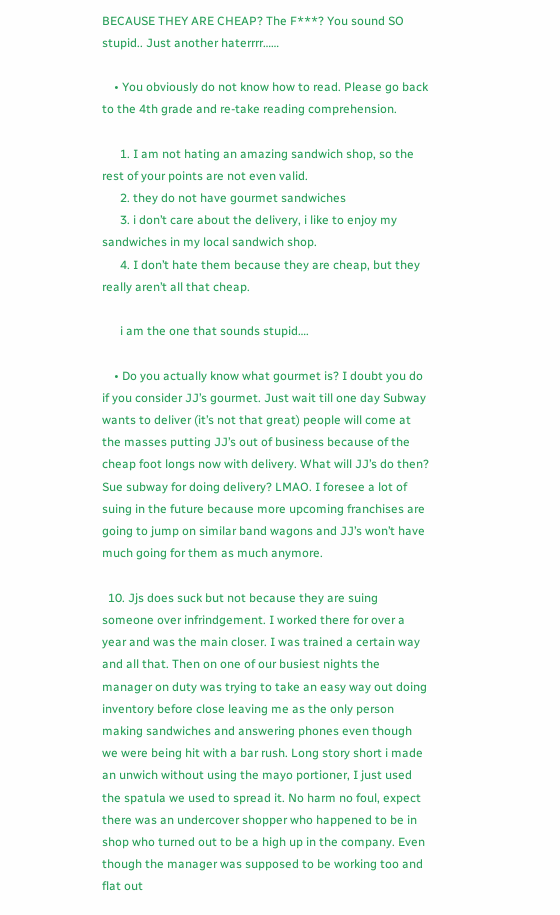BECAUSE THEY ARE CHEAP? The F***? You sound SO stupid.. Just another haterrrr……

    • You obviously do not know how to read. Please go back to the 4th grade and re-take reading comprehension.

      1. I am not hating an amazing sandwich shop, so the rest of your points are not even valid.
      2. they do not have gourmet sandwiches
      3. i don’t care about the delivery, i like to enjoy my sandwiches in my local sandwich shop.
      4. I don’t hate them because they are cheap, but they really aren’t all that cheap.

      i am the one that sounds stupid….

    • Do you actually know what gourmet is? I doubt you do if you consider JJ’s gourmet. Just wait till one day Subway wants to deliver (it’s not that great) people will come at the masses putting JJ’s out of business because of the cheap foot longs now with delivery. What will JJ’s do then? Sue subway for doing delivery? LMAO. I foresee a lot of suing in the future because more upcoming franchises are going to jump on similar band wagons and JJ’s won’t have much going for them as much anymore.

  10. Jjs does suck but not because they are suing someone over infrindgement. I worked there for over a year and was the main closer. I was trained a certain way and all that. Then on one of our busiest nights the manager on duty was trying to take an easy way out doing inventory before close leaving me as the only person making sandwiches and answering phones even though we were being hit with a bar rush. Long story short i made an unwich without using the mayo portioner, I just used the spatula we used to spread it. No harm no foul, expect there was an undercover shopper who happened to be in shop who turned out to be a high up in the company. Even though the manager was supposed to be working too and flat out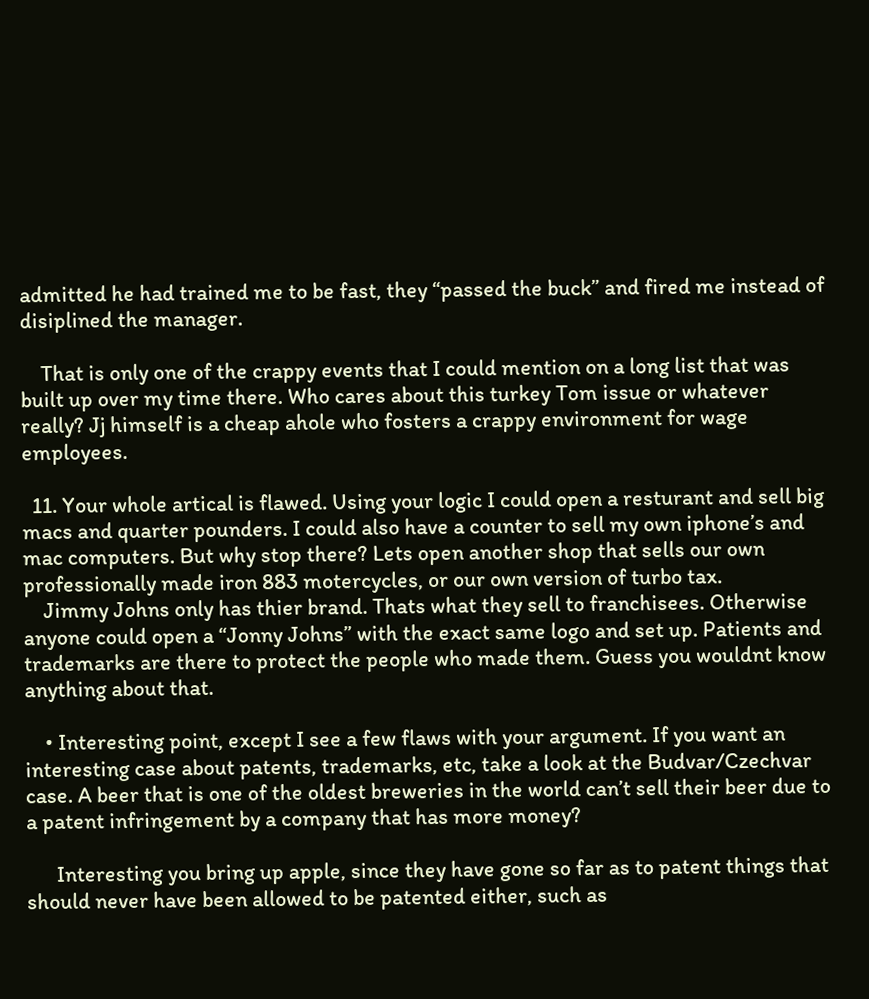admitted he had trained me to be fast, they “passed the buck” and fired me instead of disiplined the manager.

    That is only one of the crappy events that I could mention on a long list that was built up over my time there. Who cares about this turkey Tom issue or whatever really? Jj himself is a cheap ahole who fosters a crappy environment for wage employees.

  11. Your whole artical is flawed. Using your logic I could open a resturant and sell big macs and quarter pounders. I could also have a counter to sell my own iphone’s and mac computers. But why stop there? Lets open another shop that sells our own professionally made iron 883 motercycles, or our own version of turbo tax.
    Jimmy Johns only has thier brand. Thats what they sell to franchisees. Otherwise anyone could open a “Jonny Johns” with the exact same logo and set up. Patients and trademarks are there to protect the people who made them. Guess you wouldnt know anything about that.

    • Interesting point, except I see a few flaws with your argument. If you want an interesting case about patents, trademarks, etc, take a look at the Budvar/Czechvar case. A beer that is one of the oldest breweries in the world can’t sell their beer due to a patent infringement by a company that has more money?

      Interesting you bring up apple, since they have gone so far as to patent things that should never have been allowed to be patented either, such as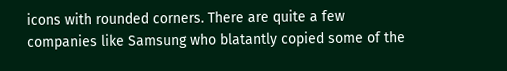icons with rounded corners. There are quite a few companies like Samsung who blatantly copied some of the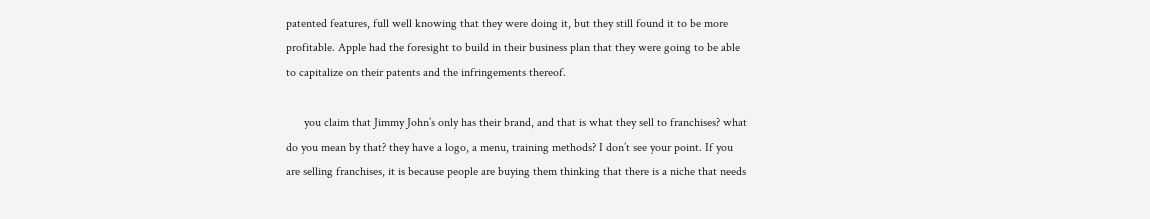patented features, full well knowing that they were doing it, but they still found it to be more profitable. Apple had the foresight to build in their business plan that they were going to be able to capitalize on their patents and the infringements thereof.

      you claim that Jimmy John’s only has their brand, and that is what they sell to franchises? what do you mean by that? they have a logo, a menu, training methods? I don’t see your point. If you are selling franchises, it is because people are buying them thinking that there is a niche that needs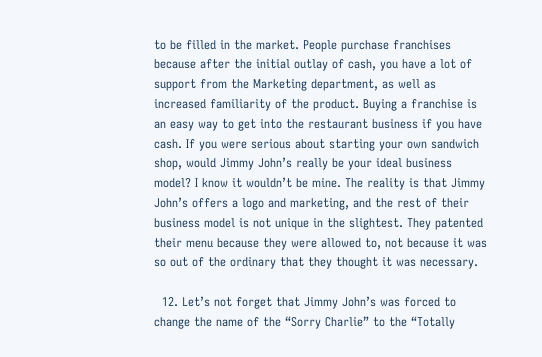to be filled in the market. People purchase franchises because after the initial outlay of cash, you have a lot of support from the Marketing department, as well as increased familiarity of the product. Buying a franchise is an easy way to get into the restaurant business if you have cash. If you were serious about starting your own sandwich shop, would Jimmy John’s really be your ideal business model? I know it wouldn’t be mine. The reality is that Jimmy John’s offers a logo and marketing, and the rest of their business model is not unique in the slightest. They patented their menu because they were allowed to, not because it was so out of the ordinary that they thought it was necessary.

  12. Let’s not forget that Jimmy John’s was forced to change the name of the “Sorry Charlie” to the “Totally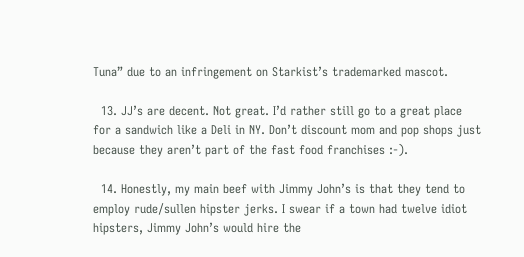Tuna” due to an infringement on Starkist’s trademarked mascot.

  13. JJ’s are decent. Not great. I’d rather still go to a great place for a sandwich like a Deli in NY. Don’t discount mom and pop shops just because they aren’t part of the fast food franchises :-).

  14. Honestly, my main beef with Jimmy John’s is that they tend to employ rude/sullen hipster jerks. I swear if a town had twelve idiot hipsters, Jimmy John’s would hire the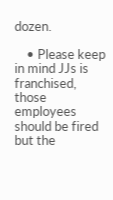dozen.

    • Please keep in mind JJs is franchised, those employees should be fired but the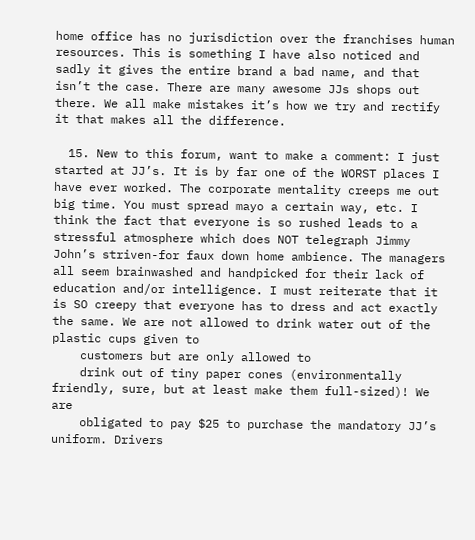home office has no jurisdiction over the franchises human resources. This is something I have also noticed and sadly it gives the entire brand a bad name, and that isn’t the case. There are many awesome JJs shops out there. We all make mistakes it’s how we try and rectify it that makes all the difference.

  15. New to this forum, want to make a comment: I just started at JJ’s. It is by far one of the WORST places I have ever worked. The corporate mentality creeps me out big time. You must spread mayo a certain way, etc. I think the fact that everyone is so rushed leads to a stressful atmosphere which does NOT telegraph Jimmy John’s striven-for faux down home ambience. The managers all seem brainwashed and handpicked for their lack of education and/or intelligence. I must reiterate that it is SO creepy that everyone has to dress and act exactly the same. We are not allowed to drink water out of the plastic cups given to
    customers but are only allowed to
    drink out of tiny paper cones (environmentally friendly, sure, but at least make them full-sized)! We are
    obligated to pay $25 to purchase the mandatory JJ’s uniform. Drivers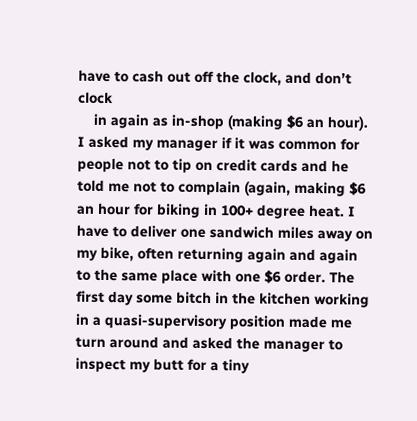have to cash out off the clock, and don’t clock
    in again as in-shop (making $6 an hour). I asked my manager if it was common for people not to tip on credit cards and he told me not to complain (again, making $6 an hour for biking in 100+ degree heat. I have to deliver one sandwich miles away on my bike, often returning again and again to the same place with one $6 order. The first day some bitch in the kitchen working in a quasi-supervisory position made me turn around and asked the manager to inspect my butt for a tiny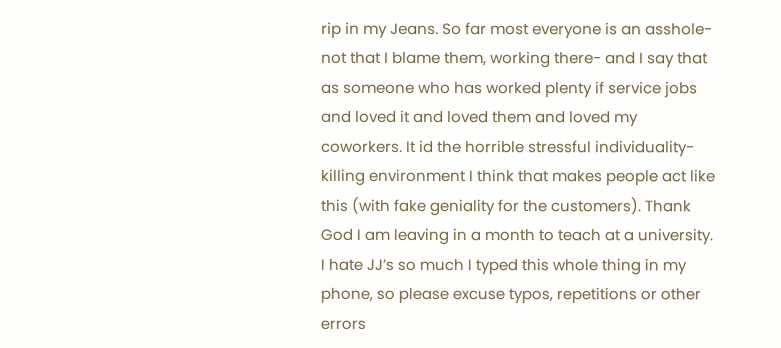rip in my Jeans. So far most everyone is an asshole-not that I blame them, working there- and I say that as someone who has worked plenty if service jobs and loved it and loved them and loved my coworkers. It id the horrible stressful individuality-killing environment I think that makes people act like this (with fake geniality for the customers). Thank God I am leaving in a month to teach at a university. I hate JJ’s so much I typed this whole thing in my phone, so please excuse typos, repetitions or other errors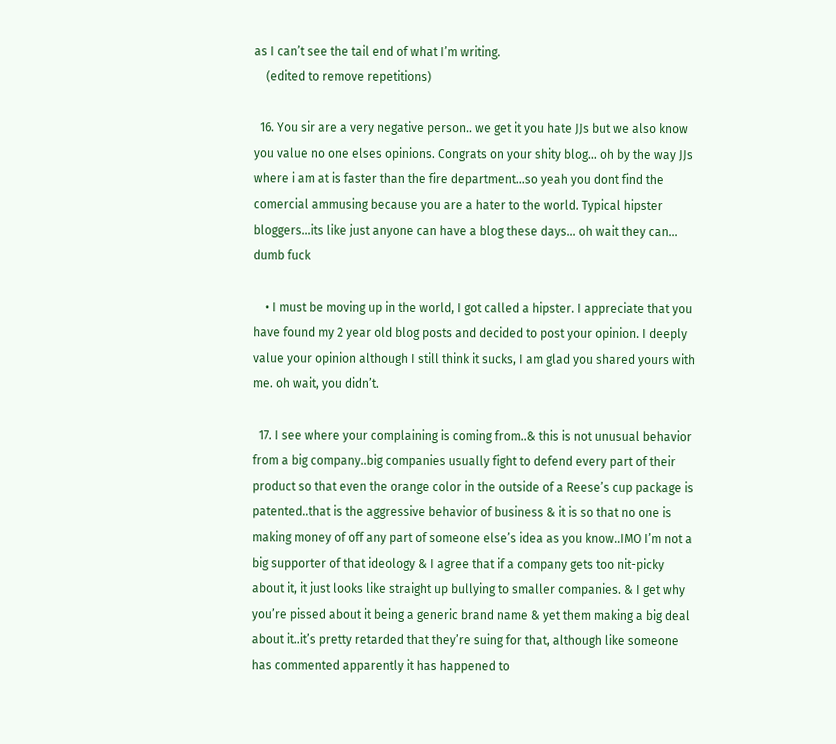as I can’t see the tail end of what I’m writing.
    (edited to remove repetitions)

  16. You sir are a very negative person.. we get it you hate JJs but we also know you value no one elses opinions. Congrats on your shity blog… oh by the way JJs where i am at is faster than the fire department…so yeah you dont find the comercial ammusing because you are a hater to the world. Typical hipster bloggers…its like just anyone can have a blog these days… oh wait they can… dumb fuck

    • I must be moving up in the world, I got called a hipster. I appreciate that you have found my 2 year old blog posts and decided to post your opinion. I deeply value your opinion although I still think it sucks, I am glad you shared yours with me. oh wait, you didn’t.

  17. I see where your complaining is coming from..& this is not unusual behavior from a big company..big companies usually fight to defend every part of their product so that even the orange color in the outside of a Reese’s cup package is patented..that is the aggressive behavior of business & it is so that no one is making money of off any part of someone else’s idea as you know..IMO I’m not a big supporter of that ideology & I agree that if a company gets too nit-picky about it, it just looks like straight up bullying to smaller companies. & I get why you’re pissed about it being a generic brand name & yet them making a big deal about it..it’s pretty retarded that they’re suing for that, although like someone has commented apparently it has happened to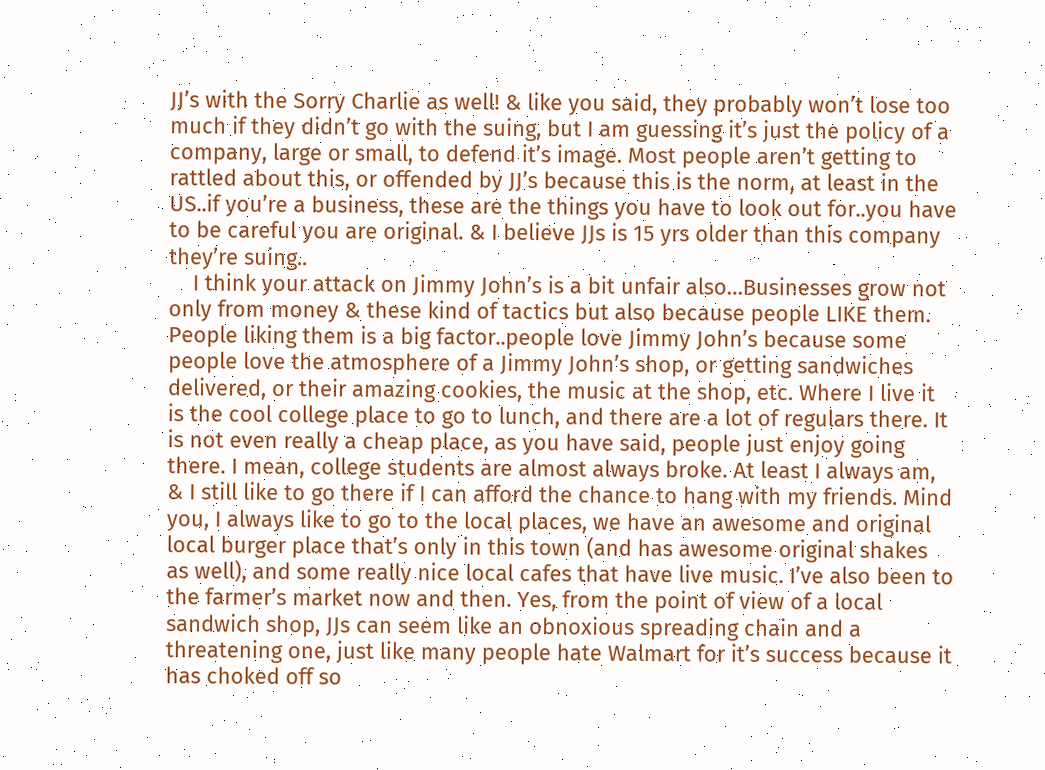JJ’s with the Sorry Charlie as well! & like you said, they probably won’t lose too much if they didn’t go with the suing, but I am guessing it’s just the policy of a company, large or small, to defend it’s image. Most people aren’t getting to rattled about this, or offended by JJ’s because this is the norm, at least in the US..if you’re a business, these are the things you have to look out for..you have to be careful you are original. & I believe JJs is 15 yrs older than this company they’re suing..
    I think your attack on Jimmy John’s is a bit unfair also…Businesses grow not only from money & these kind of tactics but also because people LIKE them. People liking them is a big factor..people love Jimmy John’s because some people love the atmosphere of a Jimmy John’s shop, or getting sandwiches delivered, or their amazing cookies, the music at the shop, etc. Where I live it is the cool college place to go to lunch, and there are a lot of regulars there. It is not even really a cheap place, as you have said, people just enjoy going there. I mean, college students are almost always broke. At least I always am, & I still like to go there if I can afford the chance to hang with my friends. Mind you, I always like to go to the local places, we have an awesome and original local burger place that’s only in this town (and has awesome original shakes as well), and some really nice local cafes that have live music. I’ve also been to the farmer’s market now and then. Yes, from the point of view of a local sandwich shop, JJs can seem like an obnoxious spreading chain and a threatening one, just like many people hate Walmart for it’s success because it has choked off so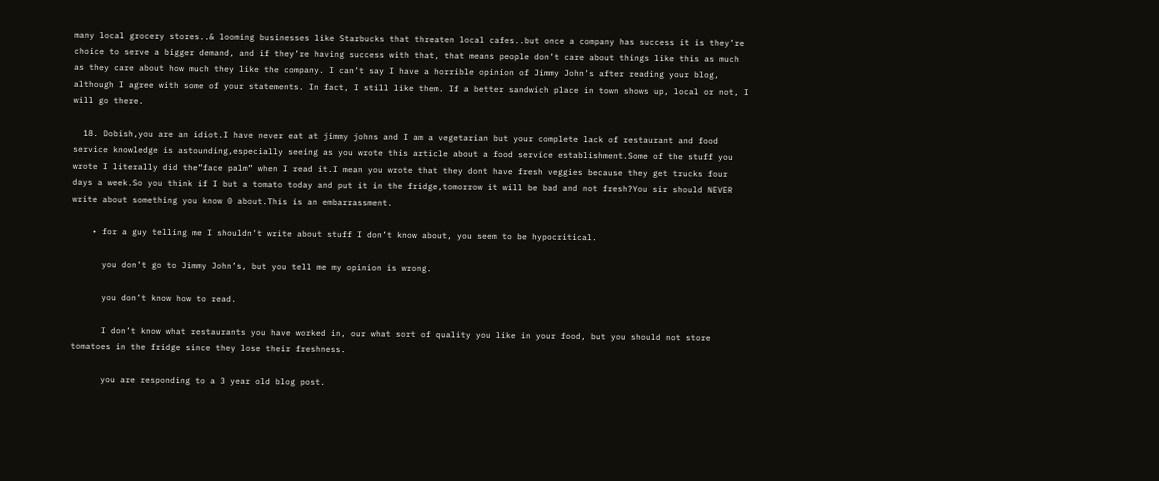many local grocery stores..& looming businesses like Starbucks that threaten local cafes..but once a company has success it is they’re choice to serve a bigger demand, and if they’re having success with that, that means people don’t care about things like this as much as they care about how much they like the company. I can’t say I have a horrible opinion of Jimmy John’s after reading your blog, although I agree with some of your statements. In fact, I still like them. If a better sandwich place in town shows up, local or not, I will go there.

  18. Dobish,you are an idiot.I have never eat at jimmy johns and I am a vegetarian but your complete lack of restaurant and food service knowledge is astounding,especially seeing as you wrote this article about a food service establishment.Some of the stuff you wrote I literally did the”face palm” when I read it.I mean you wrote that they dont have fresh veggies because they get trucks four days a week.So you think if I but a tomato today and put it in the fridge,tomorrow it will be bad and not fresh?You sir should NEVER write about something you know 0 about.This is an embarrassment.

    • for a guy telling me I shouldn’t write about stuff I don’t know about, you seem to be hypocritical.

      you don’t go to Jimmy John’s, but you tell me my opinion is wrong.

      you don’t know how to read.

      I don’t know what restaurants you have worked in, our what sort of quality you like in your food, but you should not store tomatoes in the fridge since they lose their freshness.

      you are responding to a 3 year old blog post.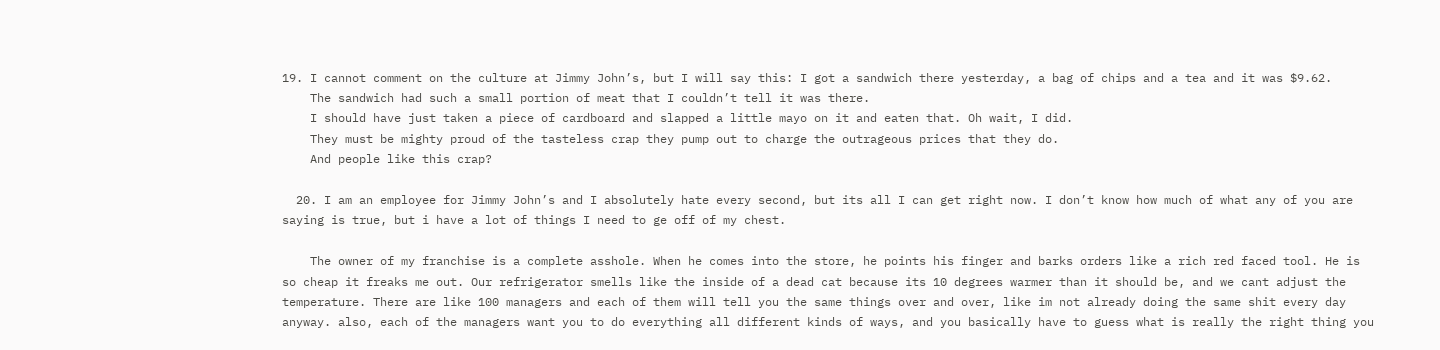19. I cannot comment on the culture at Jimmy John’s, but I will say this: I got a sandwich there yesterday, a bag of chips and a tea and it was $9.62.
    The sandwich had such a small portion of meat that I couldn’t tell it was there.
    I should have just taken a piece of cardboard and slapped a little mayo on it and eaten that. Oh wait, I did.
    They must be mighty proud of the tasteless crap they pump out to charge the outrageous prices that they do.
    And people like this crap?

  20. I am an employee for Jimmy John’s and I absolutely hate every second, but its all I can get right now. I don’t know how much of what any of you are saying is true, but i have a lot of things I need to ge off of my chest.

    The owner of my franchise is a complete asshole. When he comes into the store, he points his finger and barks orders like a rich red faced tool. He is so cheap it freaks me out. Our refrigerator smells like the inside of a dead cat because its 10 degrees warmer than it should be, and we cant adjust the temperature. There are like 100 managers and each of them will tell you the same things over and over, like im not already doing the same shit every day anyway. also, each of the managers want you to do everything all different kinds of ways, and you basically have to guess what is really the right thing you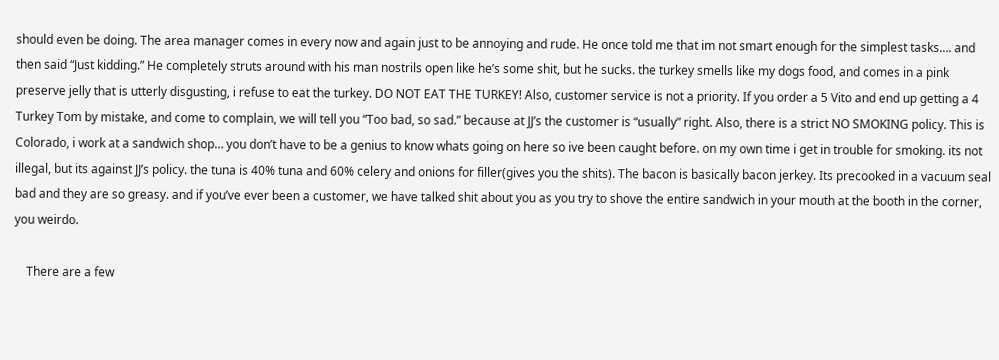should even be doing. The area manager comes in every now and again just to be annoying and rude. He once told me that im not smart enough for the simplest tasks…. and then said “Just kidding.” He completely struts around with his man nostrils open like he’s some shit, but he sucks. the turkey smells like my dogs food, and comes in a pink preserve jelly that is utterly disgusting, i refuse to eat the turkey. DO NOT EAT THE TURKEY! Also, customer service is not a priority. If you order a 5 Vito and end up getting a 4 Turkey Tom by mistake, and come to complain, we will tell you “Too bad, so sad.” because at JJ’s the customer is “usually” right. Also, there is a strict NO SMOKING policy. This is Colorado, i work at a sandwich shop… you don’t have to be a genius to know whats going on here so ive been caught before. on my own time i get in trouble for smoking. its not illegal, but its against JJ’s policy. the tuna is 40% tuna and 60% celery and onions for filler(gives you the shits). The bacon is basically bacon jerkey. Its precooked in a vacuum seal bad and they are so greasy. and if you’ve ever been a customer, we have talked shit about you as you try to shove the entire sandwich in your mouth at the booth in the corner, you weirdo.

    There are a few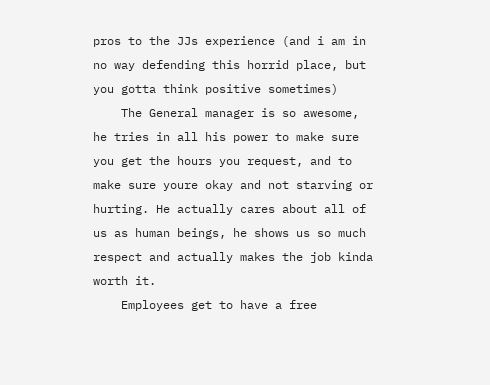pros to the JJs experience (and i am in no way defending this horrid place, but you gotta think positive sometimes)
    The General manager is so awesome, he tries in all his power to make sure you get the hours you request, and to make sure youre okay and not starving or hurting. He actually cares about all of us as human beings, he shows us so much respect and actually makes the job kinda worth it.
    Employees get to have a free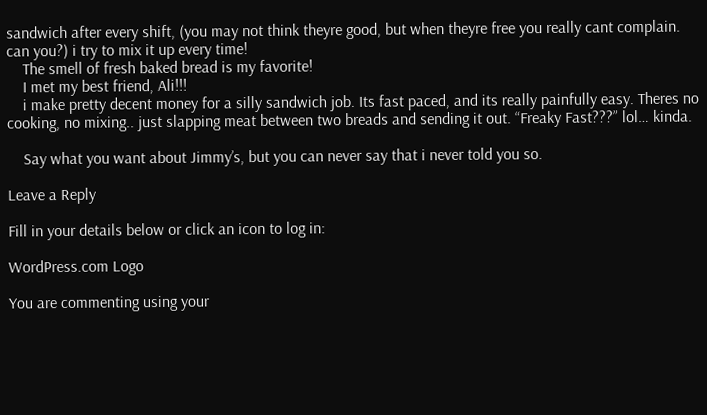sandwich after every shift, (you may not think theyre good, but when theyre free you really cant complain. can you?) i try to mix it up every time!
    The smell of fresh baked bread is my favorite!
    I met my best friend, Ali!!!
    i make pretty decent money for a silly sandwich job. Its fast paced, and its really painfully easy. Theres no cooking, no mixing.. just slapping meat between two breads and sending it out. “Freaky Fast???” lol… kinda.

    Say what you want about Jimmy’s, but you can never say that i never told you so.

Leave a Reply

Fill in your details below or click an icon to log in:

WordPress.com Logo

You are commenting using your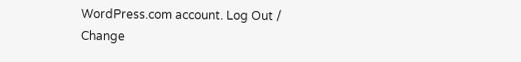WordPress.com account. Log Out /  Change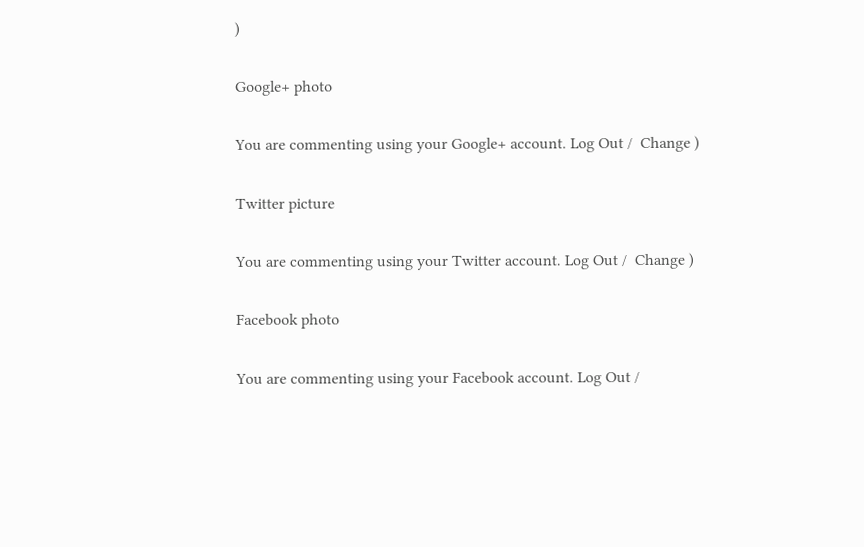)

Google+ photo

You are commenting using your Google+ account. Log Out /  Change )

Twitter picture

You are commenting using your Twitter account. Log Out /  Change )

Facebook photo

You are commenting using your Facebook account. Log Out /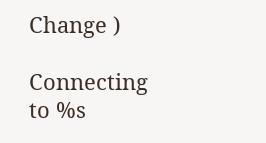Change )

Connecting to %s